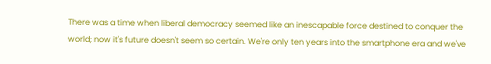There was a time when liberal democracy seemed like an inescapable force destined to conquer the world; now it's future doesn't seem so certain. We're only ten years into the smartphone era and we've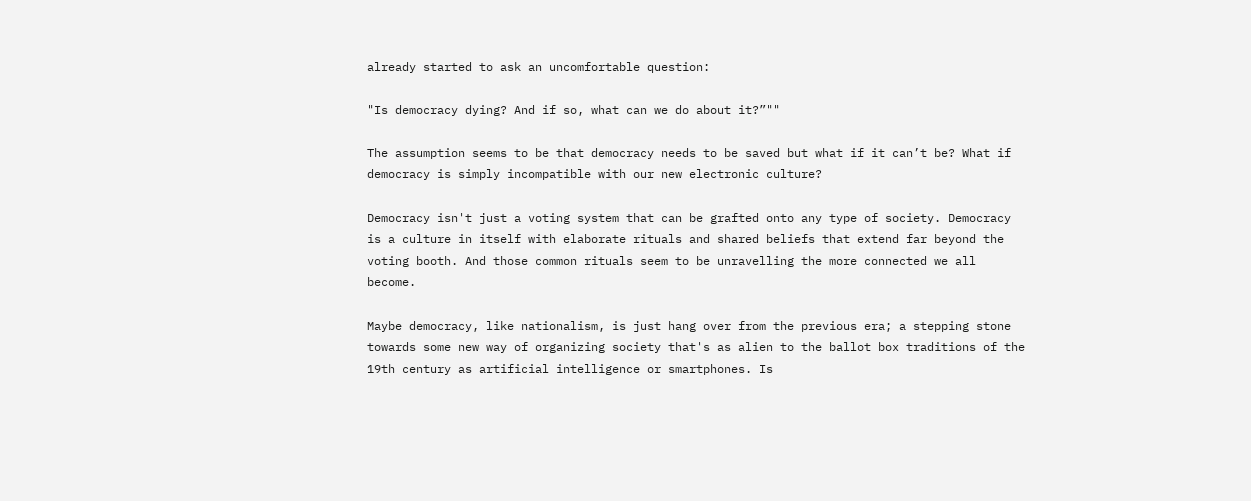already started to ask an uncomfortable question:

"Is democracy dying? And if so, what can we do about it?”""

The assumption seems to be that democracy needs to be saved but what if it can’t be? What if democracy is simply incompatible with our new electronic culture?

Democracy isn't just a voting system that can be grafted onto any type of society. Democracy is a culture in itself with elaborate rituals and shared beliefs that extend far beyond the voting booth. And those common rituals seem to be unravelling the more connected we all become.

Maybe democracy, like nationalism, is just hang over from the previous era; a stepping stone towards some new way of organizing society that's as alien to the ballot box traditions of the 19th century as artificial intelligence or smartphones. Is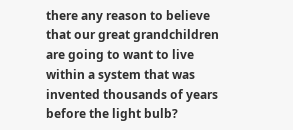there any reason to believe that our great grandchildren are going to want to live within a system that was invented thousands of years before the light bulb?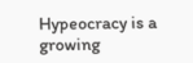Hypeocracy is a growing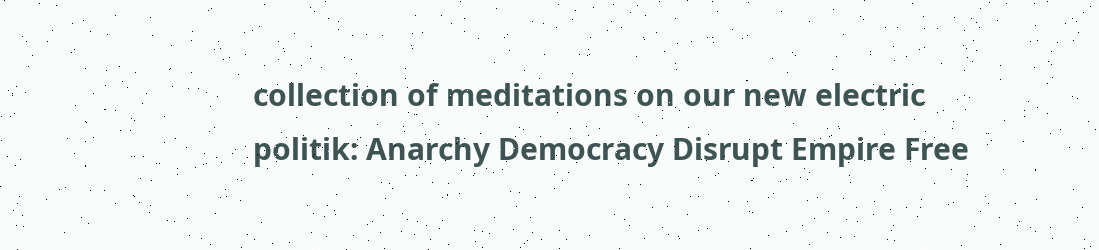collection of meditations on our new electric politik: Anarchy Democracy Disrupt Empire Free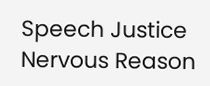Speech Justice Nervous Reason